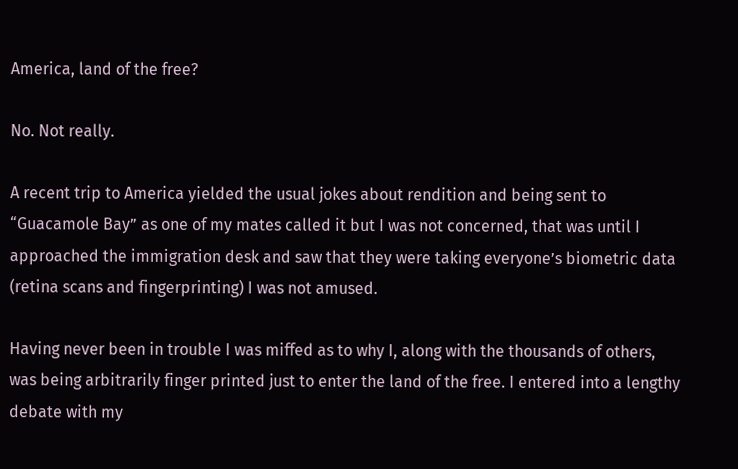America, land of the free?

No. Not really.

A recent trip to America yielded the usual jokes about rendition and being sent to “Guacamole Bay” as one of my mates called it but I was not concerned, that was until I approached the immigration desk and saw that they were taking everyone’s biometric data (retina scans and fingerprinting) I was not amused.

Having never been in trouble I was miffed as to why I, along with the thousands of others, was being arbitrarily finger printed just to enter the land of the free. I entered into a lengthy debate with my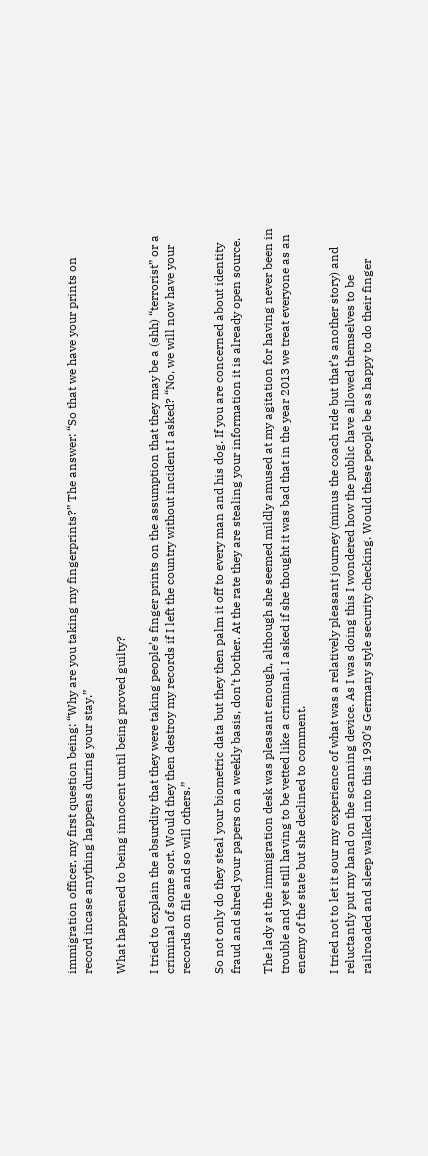immigration officer, my first question being: “Why are you taking my fingerprints?” The answer: “So that we have your prints on record incase anything happens during your stay.”

What happened to being innocent until being proved guilty?

I tried to explain the absurdity that they were taking people’s finger prints on the assumption that they may be a (shh) “terrorist” or a criminal of some sort. Would they then destroy my records if I left the country without incident I asked? “No, we will now have your records on file and so will others.”

So not only do they steal your biometric data but they then palm it off to every man and his dog. If you are concerned about identity fraud and shred your papers on a weekly basis, don’t bother. At the rate they are stealing your information it is already open source.

The lady at the immigration desk was pleasant enough, although she seemed mildly amused at my agitation for having never been in trouble and yet still having to be vetted like a criminal. I asked if she thought it was bad that in the year 2013 we treat everyone as an enemy of the state but she declined to comment.

I tried not to let it sour my experience of what was a relatively pleasant journey (minus the coach ride but that’s another story) and reluctantly put my hand on the scanning device. As I was doing this I wondered how the public have allowed themselves to be railroaded and sleep walked into this 1930’s Germany style security checking. Would these people be as happy to do their finger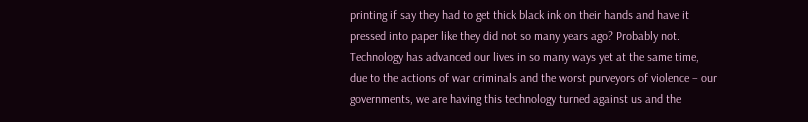printing if say they had to get thick black ink on their hands and have it pressed into paper like they did not so many years ago? Probably not. Technology has advanced our lives in so many ways yet at the same time, due to the actions of war criminals and the worst purveyors of violence – our governments, we are having this technology turned against us and the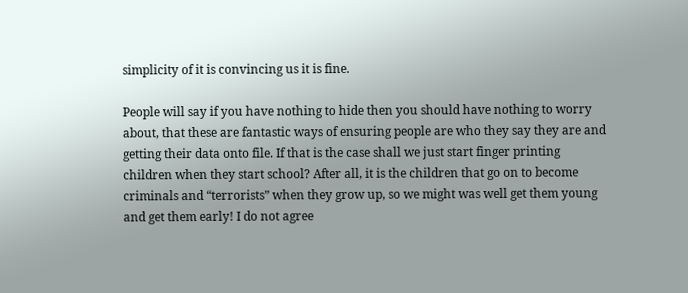simplicity of it is convincing us it is fine.

People will say if you have nothing to hide then you should have nothing to worry about, that these are fantastic ways of ensuring people are who they say they are and getting their data onto file. If that is the case shall we just start finger printing children when they start school? After all, it is the children that go on to become criminals and “terrorists” when they grow up, so we might was well get them young and get them early! I do not agree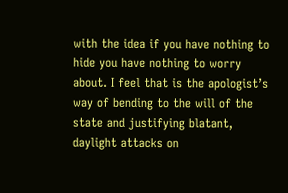with the idea if you have nothing to hide you have nothing to worry about. I feel that is the apologist’s way of bending to the will of the state and justifying blatant, daylight attacks on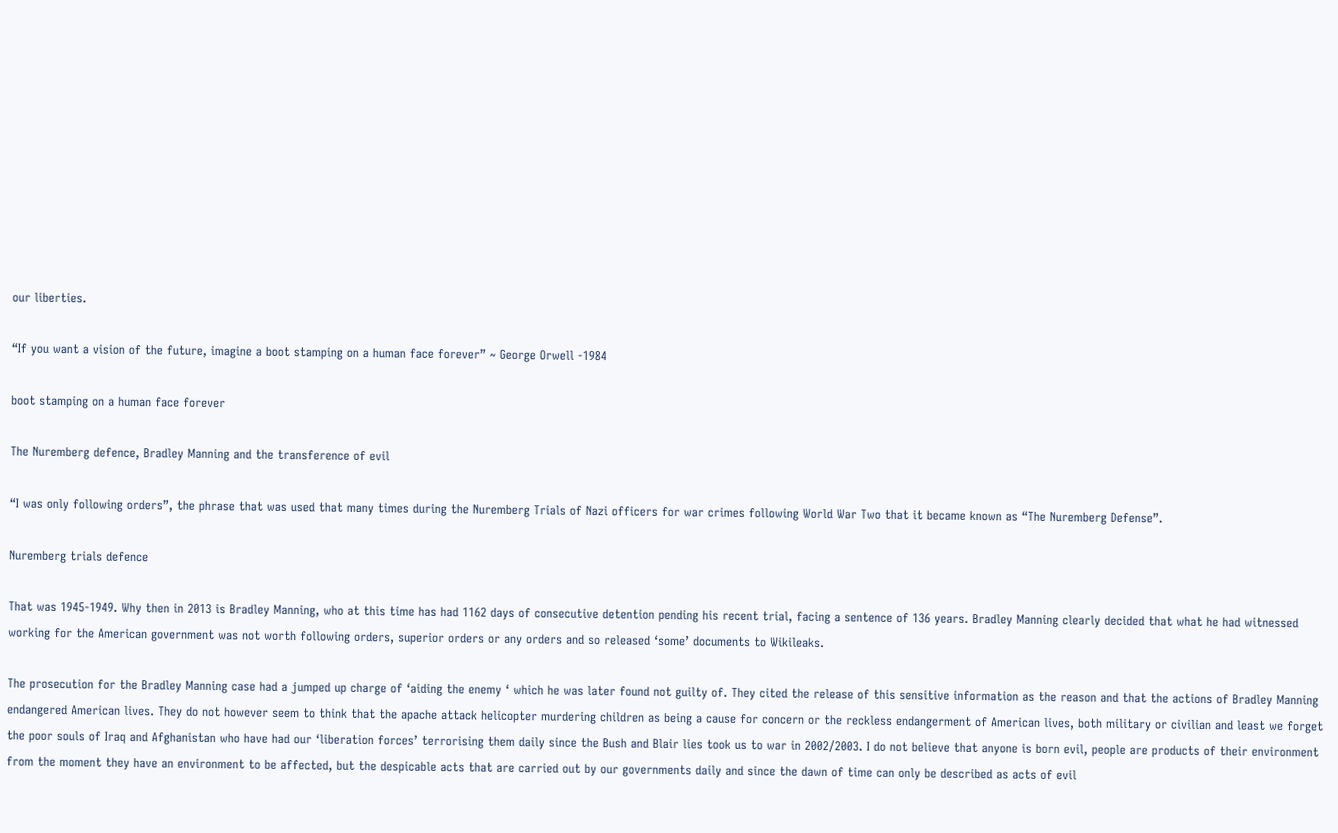our liberties.

“If you want a vision of the future, imagine a boot stamping on a human face forever” ~ George Orwell -1984

boot stamping on a human face forever

The Nuremberg defence, Bradley Manning and the transference of evil

“I was only following orders”, the phrase that was used that many times during the Nuremberg Trials of Nazi officers for war crimes following World War Two that it became known as “The Nuremberg Defense”.

Nuremberg trials defence

That was 1945-1949. Why then in 2013 is Bradley Manning, who at this time has had 1162 days of consecutive detention pending his recent trial, facing a sentence of 136 years. Bradley Manning clearly decided that what he had witnessed working for the American government was not worth following orders, superior orders or any orders and so released ‘some’ documents to Wikileaks.

The prosecution for the Bradley Manning case had a jumped up charge of ‘aiding the enemy ‘ which he was later found not guilty of. They cited the release of this sensitive information as the reason and that the actions of Bradley Manning endangered American lives. They do not however seem to think that the apache attack helicopter murdering children as being a cause for concern or the reckless endangerment of American lives, both military or civilian and least we forget the poor souls of Iraq and Afghanistan who have had our ‘liberation forces’ terrorising them daily since the Bush and Blair lies took us to war in 2002/2003. I do not believe that anyone is born evil, people are products of their environment from the moment they have an environment to be affected, but the despicable acts that are carried out by our governments daily and since the dawn of time can only be described as acts of evil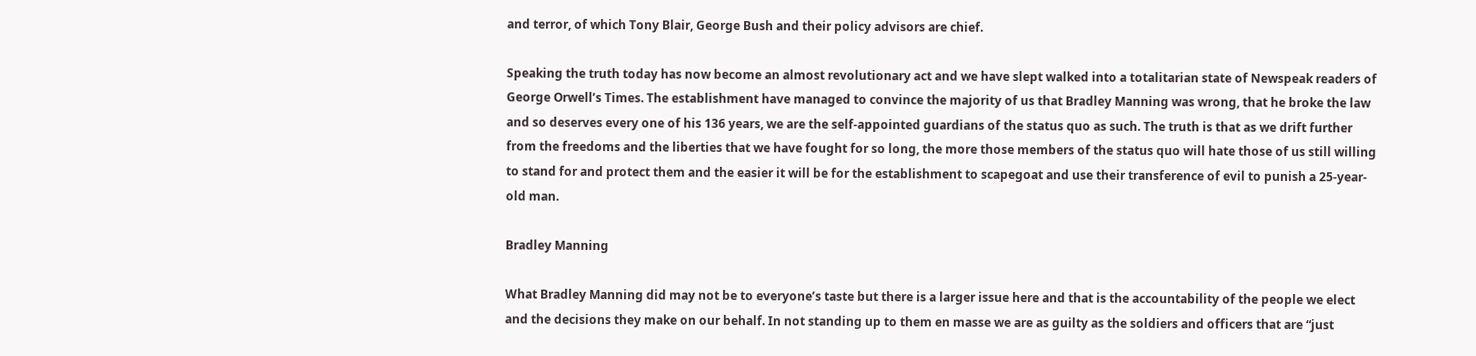and terror, of which Tony Blair, George Bush and their policy advisors are chief.

Speaking the truth today has now become an almost revolutionary act and we have slept walked into a totalitarian state of Newspeak readers of George Orwell’s Times. The establishment have managed to convince the majority of us that Bradley Manning was wrong, that he broke the law and so deserves every one of his 136 years, we are the self-appointed guardians of the status quo as such. The truth is that as we drift further from the freedoms and the liberties that we have fought for so long, the more those members of the status quo will hate those of us still willing to stand for and protect them and the easier it will be for the establishment to scapegoat and use their transference of evil to punish a 25-year-old man.

Bradley Manning

What Bradley Manning did may not be to everyone’s taste but there is a larger issue here and that is the accountability of the people we elect and the decisions they make on our behalf. In not standing up to them en masse we are as guilty as the soldiers and officers that are “just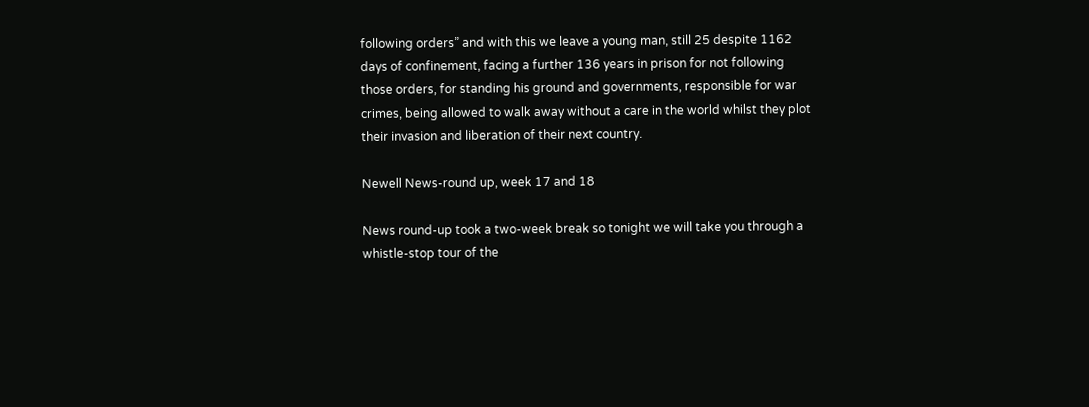following orders” and with this we leave a young man, still 25 despite 1162 days of confinement, facing a further 136 years in prison for not following those orders, for standing his ground and governments, responsible for war crimes, being allowed to walk away without a care in the world whilst they plot their invasion and liberation of their next country.

Newell News-round up, week 17 and 18

News round-up took a two-week break so tonight we will take you through a whistle-stop tour of the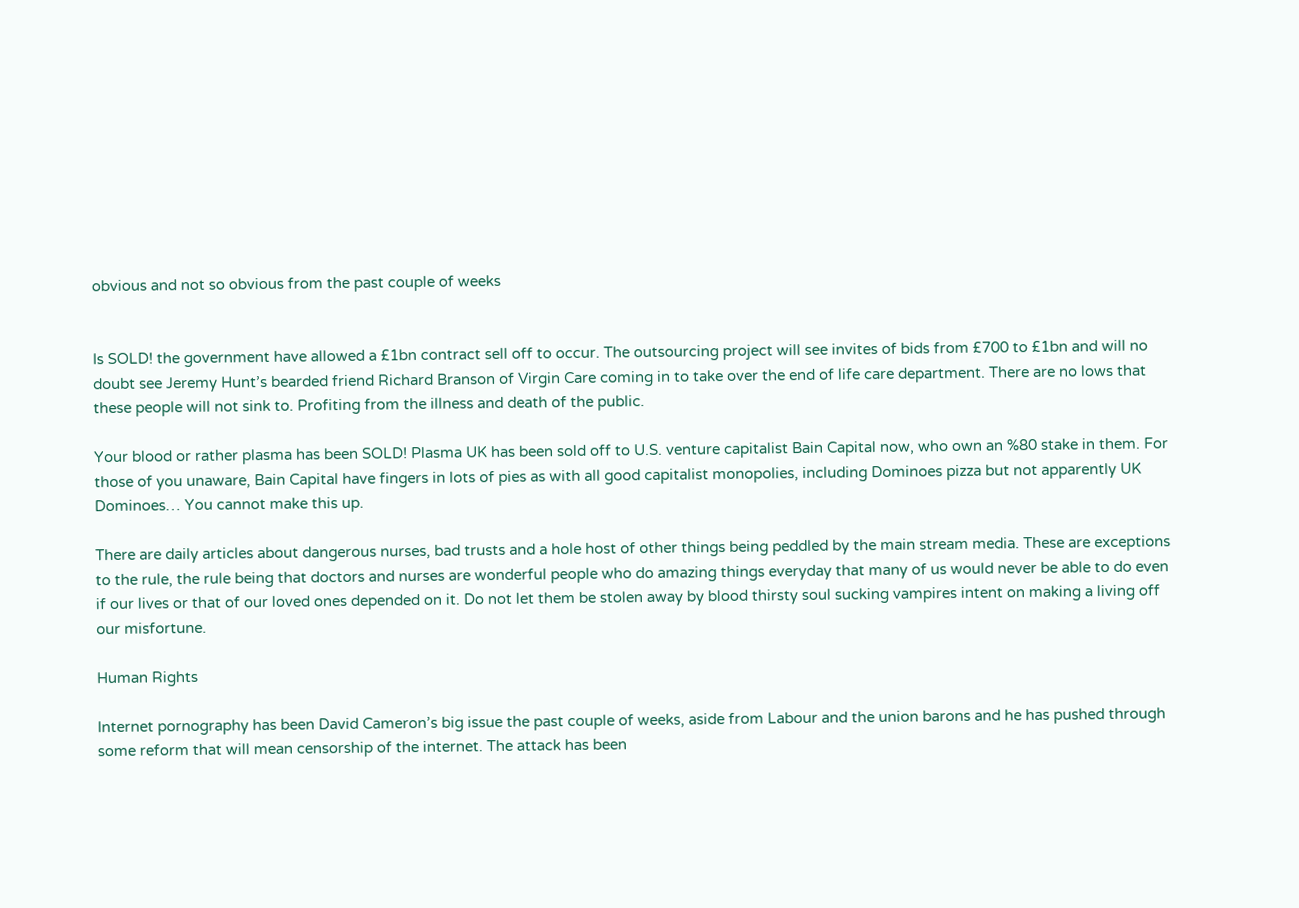obvious and not so obvious from the past couple of weeks


Is SOLD! the government have allowed a £1bn contract sell off to occur. The outsourcing project will see invites of bids from £700 to £1bn and will no doubt see Jeremy Hunt’s bearded friend Richard Branson of Virgin Care coming in to take over the end of life care department. There are no lows that these people will not sink to. Profiting from the illness and death of the public.

Your blood or rather plasma has been SOLD! Plasma UK has been sold off to U.S. venture capitalist Bain Capital now, who own an %80 stake in them. For those of you unaware, Bain Capital have fingers in lots of pies as with all good capitalist monopolies, including Dominoes pizza but not apparently UK Dominoes… You cannot make this up.

There are daily articles about dangerous nurses, bad trusts and a hole host of other things being peddled by the main stream media. These are exceptions to the rule, the rule being that doctors and nurses are wonderful people who do amazing things everyday that many of us would never be able to do even if our lives or that of our loved ones depended on it. Do not let them be stolen away by blood thirsty soul sucking vampires intent on making a living off our misfortune.

Human Rights

Internet pornography has been David Cameron’s big issue the past couple of weeks, aside from Labour and the union barons and he has pushed through some reform that will mean censorship of the internet. The attack has been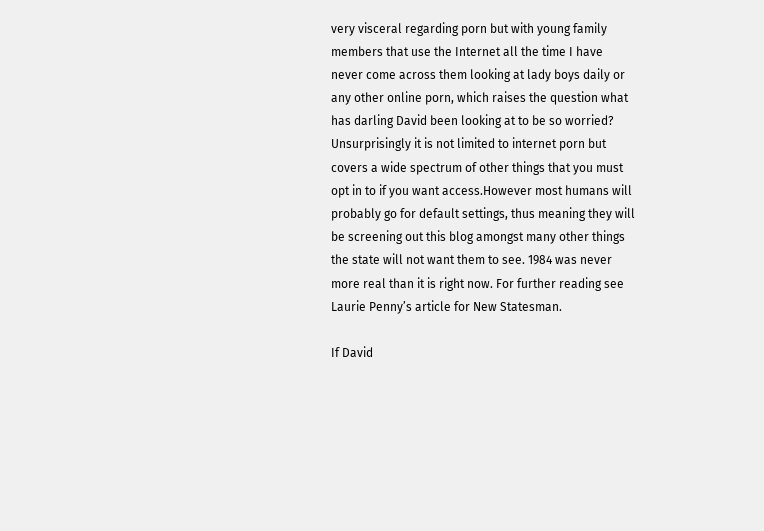very visceral regarding porn but with young family members that use the Internet all the time I have never come across them looking at lady boys daily or any other online porn, which raises the question what has darling David been looking at to be so worried? Unsurprisingly it is not limited to internet porn but covers a wide spectrum of other things that you must opt in to if you want access.However most humans will probably go for default settings, thus meaning they will be screening out this blog amongst many other things the state will not want them to see. 1984 was never more real than it is right now. For further reading see Laurie Penny’s article for New Statesman.

If David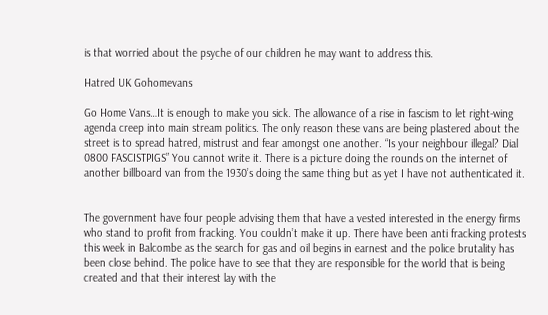is that worried about the psyche of our children he may want to address this.

Hatred UK Gohomevans

Go Home Vans…It is enough to make you sick. The allowance of a rise in fascism to let right-wing agenda creep into main stream politics. The only reason these vans are being plastered about the street is to spread hatred, mistrust and fear amongst one another. “Is your neighbour illegal? Dial 0800 FASCISTPIGS” You cannot write it. There is a picture doing the rounds on the internet of another billboard van from the 1930’s doing the same thing but as yet I have not authenticated it.


The government have four people advising them that have a vested interested in the energy firms who stand to profit from fracking. You couldn’t make it up. There have been anti fracking protests this week in Balcombe as the search for gas and oil begins in earnest and the police brutality has been close behind. The police have to see that they are responsible for the world that is being created and that their interest lay with the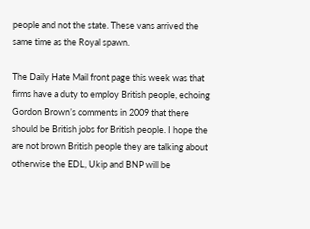people and not the state. These vans arrived the same time as the Royal spawn.

The Daily Hate Mail front page this week was that firms have a duty to employ British people, echoing Gordon Brown’s comments in 2009 that there should be British jobs for British people. I hope the are not brown British people they are talking about otherwise the EDL, Ukip and BNP will be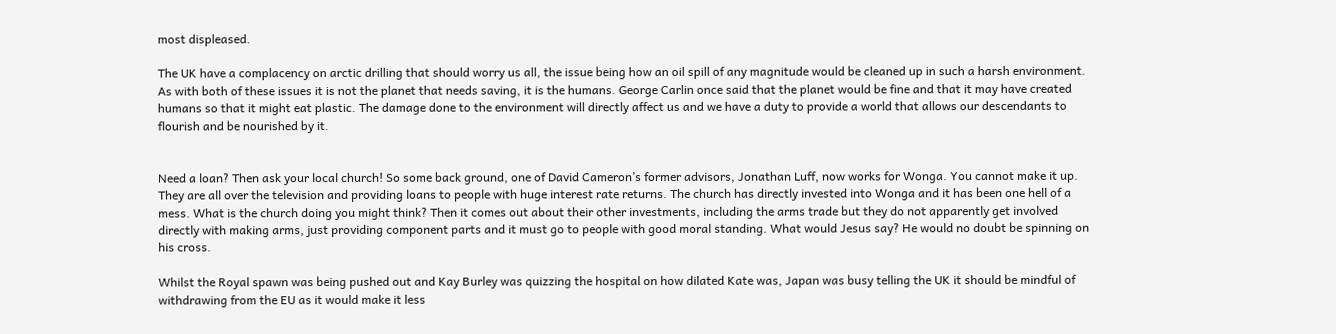most displeased.

The UK have a complacency on arctic drilling that should worry us all, the issue being how an oil spill of any magnitude would be cleaned up in such a harsh environment. As with both of these issues it is not the planet that needs saving, it is the humans. George Carlin once said that the planet would be fine and that it may have created humans so that it might eat plastic. The damage done to the environment will directly affect us and we have a duty to provide a world that allows our descendants to flourish and be nourished by it.


Need a loan? Then ask your local church! So some back ground, one of David Cameron’s former advisors, Jonathan Luff, now works for Wonga. You cannot make it up. They are all over the television and providing loans to people with huge interest rate returns. The church has directly invested into Wonga and it has been one hell of a mess. What is the church doing you might think? Then it comes out about their other investments, including the arms trade but they do not apparently get involved directly with making arms, just providing component parts and it must go to people with good moral standing. What would Jesus say? He would no doubt be spinning on his cross.

Whilst the Royal spawn was being pushed out and Kay Burley was quizzing the hospital on how dilated Kate was, Japan was busy telling the UK it should be mindful of withdrawing from the EU as it would make it less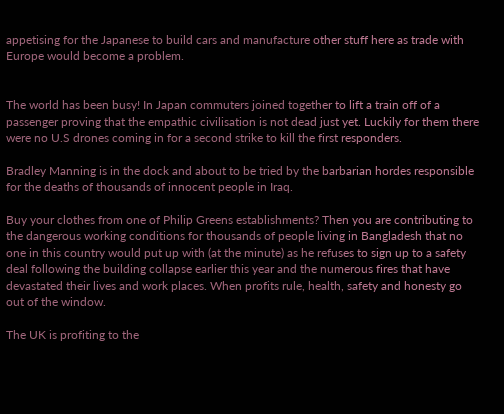appetising for the Japanese to build cars and manufacture other stuff here as trade with Europe would become a problem.


The world has been busy! In Japan commuters joined together to lift a train off of a passenger proving that the empathic civilisation is not dead just yet. Luckily for them there were no U.S drones coming in for a second strike to kill the first responders.

Bradley Manning is in the dock and about to be tried by the barbarian hordes responsible for the deaths of thousands of innocent people in Iraq.

Buy your clothes from one of Philip Greens establishments? Then you are contributing to the dangerous working conditions for thousands of people living in Bangladesh that no one in this country would put up with (at the minute) as he refuses to sign up to a safety deal following the building collapse earlier this year and the numerous fires that have devastated their lives and work places. When profits rule, health, safety and honesty go out of the window.

The UK is profiting to the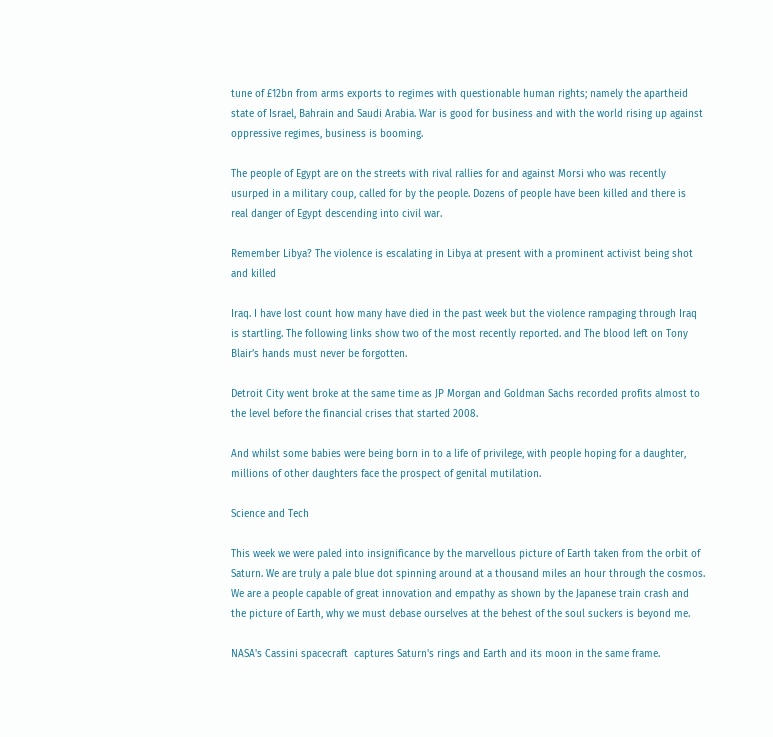tune of £12bn from arms exports to regimes with questionable human rights; namely the apartheid state of Israel, Bahrain and Saudi Arabia. War is good for business and with the world rising up against oppressive regimes, business is booming.

The people of Egypt are on the streets with rival rallies for and against Morsi who was recently usurped in a military coup, called for by the people. Dozens of people have been killed and there is real danger of Egypt descending into civil war.

Remember Libya? The violence is escalating in Libya at present with a prominent activist being shot and killed

Iraq. I have lost count how many have died in the past week but the violence rampaging through Iraq is startling. The following links show two of the most recently reported. and The blood left on Tony Blair’s hands must never be forgotten.

Detroit City went broke at the same time as JP Morgan and Goldman Sachs recorded profits almost to the level before the financial crises that started 2008.

And whilst some babies were being born in to a life of privilege, with people hoping for a daughter, millions of other daughters face the prospect of genital mutilation.

Science and Tech

This week we were paled into insignificance by the marvellous picture of Earth taken from the orbit of Saturn. We are truly a pale blue dot spinning around at a thousand miles an hour through the cosmos. We are a people capable of great innovation and empathy as shown by the Japanese train crash and the picture of Earth, why we must debase ourselves at the behest of the soul suckers is beyond me.

NASA's Cassini spacecraft  captures Saturn's rings and Earth and its moon in the same frame.